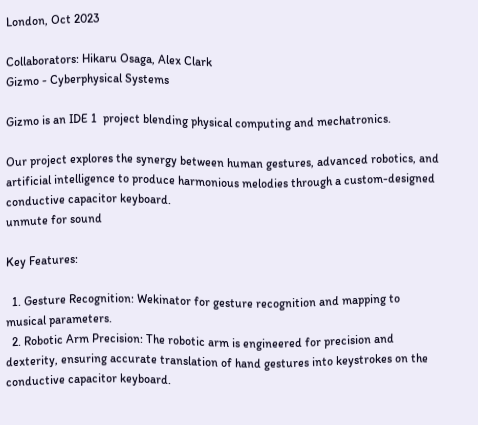London, Oct 2023

Collaborators: Hikaru Osaga, Alex Clark
Gizmo - Cyberphysical Systems

Gizmo is an IDE 1  project blending physical computing and mechatronics.

Our project explores the synergy between human gestures, advanced robotics, and artificial intelligence to produce harmonious melodies through a custom-designed conductive capacitor keyboard.
unmute for sound

Key Features:

  1. Gesture Recognition: Wekinator for gesture recognition and mapping to musical parameters.
  2. Robotic Arm Precision: The robotic arm is engineered for precision and dexterity, ensuring accurate translation of hand gestures into keystrokes on the conductive capacitor keyboard.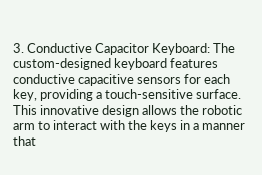3. Conductive Capacitor Keyboard: The custom-designed keyboard features conductive capacitive sensors for each key, providing a touch-sensitive surface. This innovative design allows the robotic arm to interact with the keys in a manner that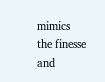mimics the finesse and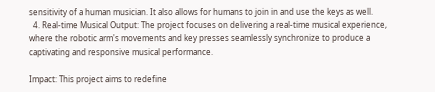sensitivity of a human musician. It also allows for humans to join in and use the keys as well.
  4. Real-time Musical Output: The project focuses on delivering a real-time musical experience, where the robotic arm's movements and key presses seamlessly synchronize to produce a captivating and responsive musical performance.

Impact: This project aims to redefine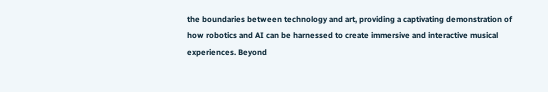the boundaries between technology and art, providing a captivating demonstration of how robotics and AI can be harnessed to create immersive and interactive musical experiences. Beyond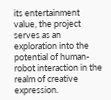its entertainment value, the project serves as an exploration into the potential of human-robot interaction in the realm of creative expression.